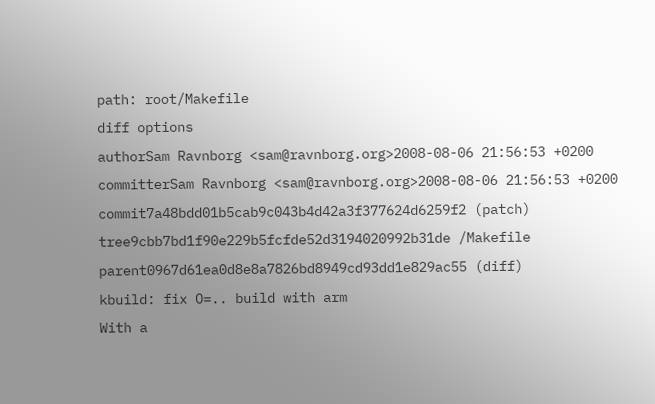path: root/Makefile
diff options
authorSam Ravnborg <sam@ravnborg.org>2008-08-06 21:56:53 +0200
committerSam Ravnborg <sam@ravnborg.org>2008-08-06 21:56:53 +0200
commit7a48bdd01b5cab9c043b4d42a3f377624d6259f2 (patch)
tree9cbb7bd1f90e229b5fcfde52d3194020992b31de /Makefile
parent0967d61ea0d8e8a7826bd8949cd93dd1e829ac55 (diff)
kbuild: fix O=.. build with arm
With a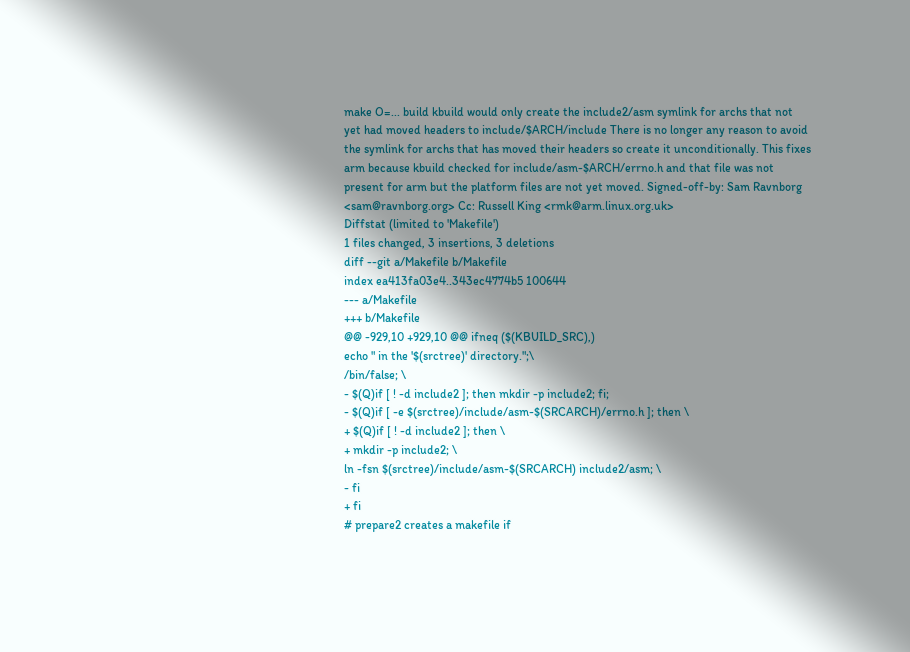make O=... build kbuild would only create the include2/asm symlink for archs that not yet had moved headers to include/$ARCH/include There is no longer any reason to avoid the symlink for archs that has moved their headers so create it unconditionally. This fixes arm because kbuild checked for include/asm-$ARCH/errno.h and that file was not present for arm but the platform files are not yet moved. Signed-off-by: Sam Ravnborg <sam@ravnborg.org> Cc: Russell King <rmk@arm.linux.org.uk>
Diffstat (limited to 'Makefile')
1 files changed, 3 insertions, 3 deletions
diff --git a/Makefile b/Makefile
index ea413fa03e4..343ec4774b5 100644
--- a/Makefile
+++ b/Makefile
@@ -929,10 +929,10 @@ ifneq ($(KBUILD_SRC),)
echo " in the '$(srctree)' directory.";\
/bin/false; \
- $(Q)if [ ! -d include2 ]; then mkdir -p include2; fi;
- $(Q)if [ -e $(srctree)/include/asm-$(SRCARCH)/errno.h ]; then \
+ $(Q)if [ ! -d include2 ]; then \
+ mkdir -p include2; \
ln -fsn $(srctree)/include/asm-$(SRCARCH) include2/asm; \
- fi
+ fi
# prepare2 creates a makefile if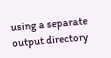using a separate output directory